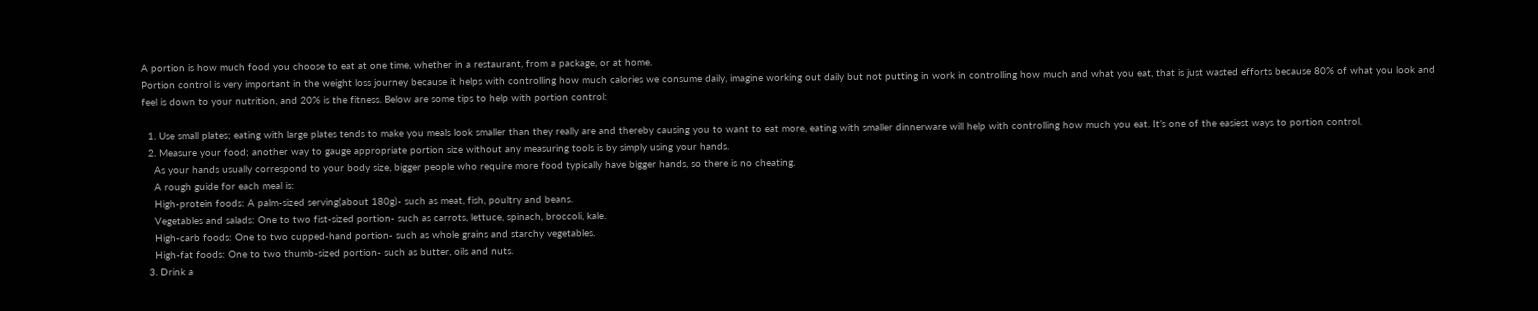A portion is how much food you choose to eat at one time, whether in a restaurant, from a package, or at home.
Portion control is very important in the weight loss journey because it helps with controlling how much calories we consume daily, imagine working out daily but not putting in work in controlling how much and what you eat, that is just wasted efforts because 80% of what you look and feel is down to your nutrition, and 20% is the fitness. Below are some tips to help with portion control:

  1. Use small plates; eating with large plates tends to make you meals look smaller than they really are and thereby causing you to want to eat more, eating with smaller dinnerware will help with controlling how much you eat. It’s one of the easiest ways to portion control.
  2. Measure your food; another way to gauge appropriate portion size without any measuring tools is by simply using your hands.
    As your hands usually correspond to your body size, bigger people who require more food typically have bigger hands, so there is no cheating.
    A rough guide for each meal is:
    High-protein foods: A palm-sized serving(about 180g)- such as meat, fish, poultry and beans.
    Vegetables and salads: One to two fist-sized portion- such as carrots, lettuce, spinach, broccoli, kale.
    High-carb foods: One to two cupped-hand portion- such as whole grains and starchy vegetables.
    High-fat foods: One to two thumb-sized portion- such as butter, oils and nuts.
  3. Drink a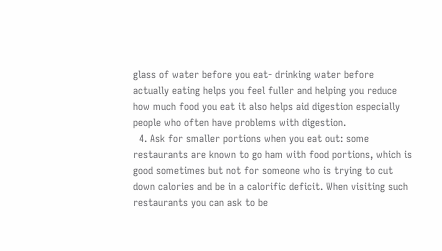glass of water before you eat- drinking water before actually eating helps you feel fuller and helping you reduce how much food you eat it also helps aid digestion especially people who often have problems with digestion.
  4. Ask for smaller portions when you eat out: some restaurants are known to go ham with food portions, which is good sometimes but not for someone who is trying to cut down calories and be in a calorific deficit. When visiting such restaurants you can ask to be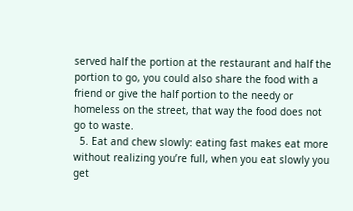served half the portion at the restaurant and half the portion to go, you could also share the food with a friend or give the half portion to the needy or homeless on the street, that way the food does not go to waste.
  5. Eat and chew slowly: eating fast makes eat more without realizing you’re full, when you eat slowly you get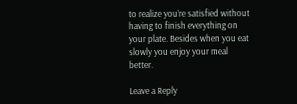to realize you’re satisfied without having to finish everything on your plate. Besides when you eat slowly you enjoy your meal better.

Leave a Reply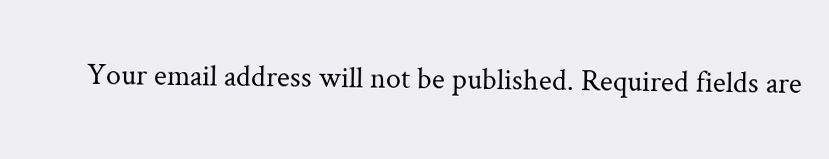Your email address will not be published. Required fields are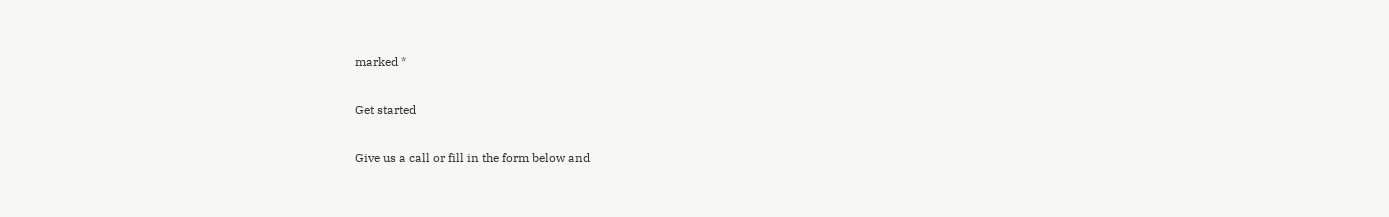marked *

Get started

Give us a call or fill in the form below and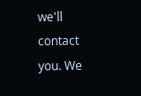we'll contact you. We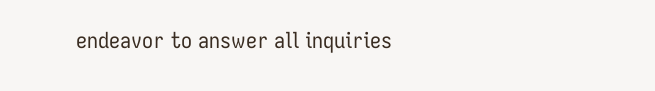endeavor to answer all inquiries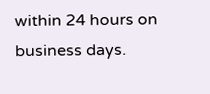within 24 hours on business days.